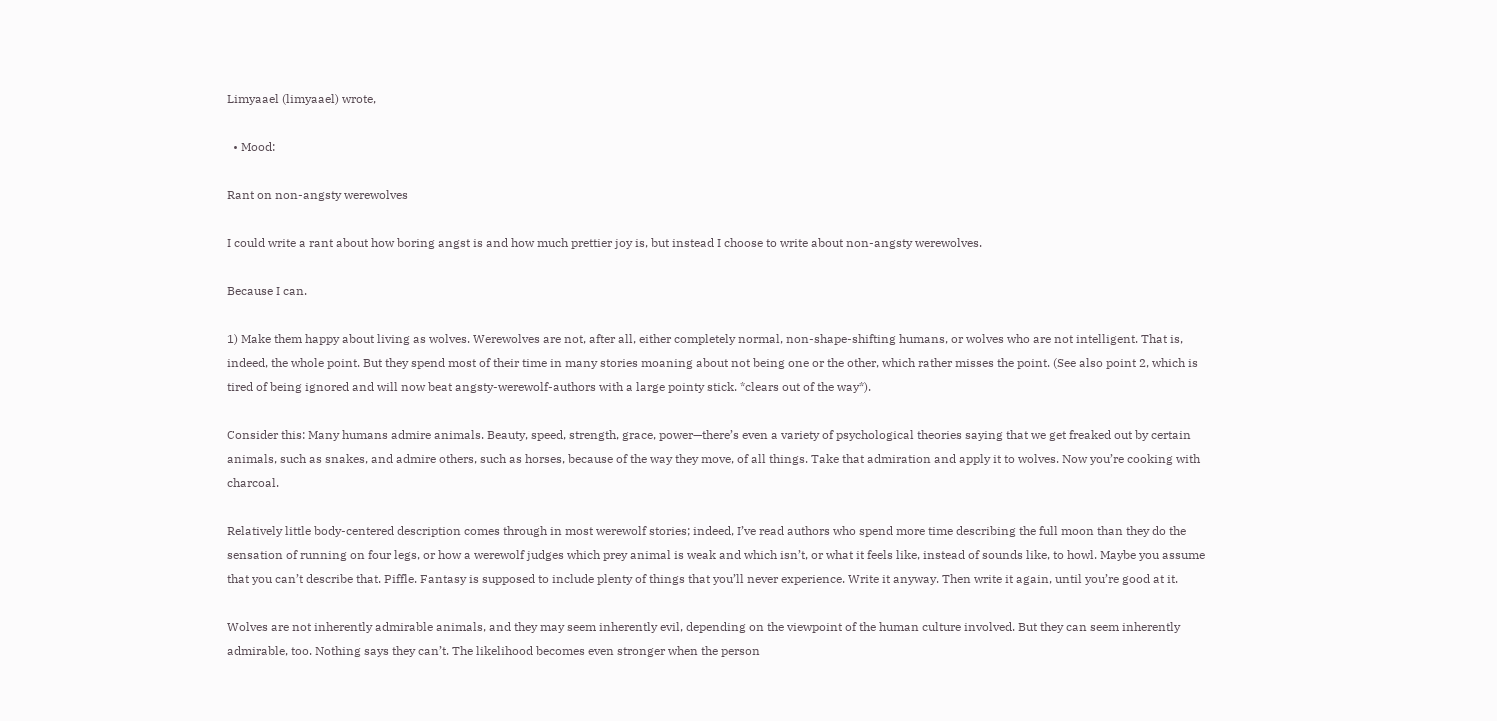Limyaael (limyaael) wrote,

  • Mood:

Rant on non-angsty werewolves

I could write a rant about how boring angst is and how much prettier joy is, but instead I choose to write about non-angsty werewolves.

Because I can.

1) Make them happy about living as wolves. Werewolves are not, after all, either completely normal, non-shape-shifting humans, or wolves who are not intelligent. That is, indeed, the whole point. But they spend most of their time in many stories moaning about not being one or the other, which rather misses the point. (See also point 2, which is tired of being ignored and will now beat angsty-werewolf-authors with a large pointy stick. *clears out of the way*).

Consider this: Many humans admire animals. Beauty, speed, strength, grace, power—there’s even a variety of psychological theories saying that we get freaked out by certain animals, such as snakes, and admire others, such as horses, because of the way they move, of all things. Take that admiration and apply it to wolves. Now you’re cooking with charcoal.

Relatively little body-centered description comes through in most werewolf stories; indeed, I’ve read authors who spend more time describing the full moon than they do the sensation of running on four legs, or how a werewolf judges which prey animal is weak and which isn’t, or what it feels like, instead of sounds like, to howl. Maybe you assume that you can’t describe that. Piffle. Fantasy is supposed to include plenty of things that you’ll never experience. Write it anyway. Then write it again, until you’re good at it.

Wolves are not inherently admirable animals, and they may seem inherently evil, depending on the viewpoint of the human culture involved. But they can seem inherently admirable, too. Nothing says they can’t. The likelihood becomes even stronger when the person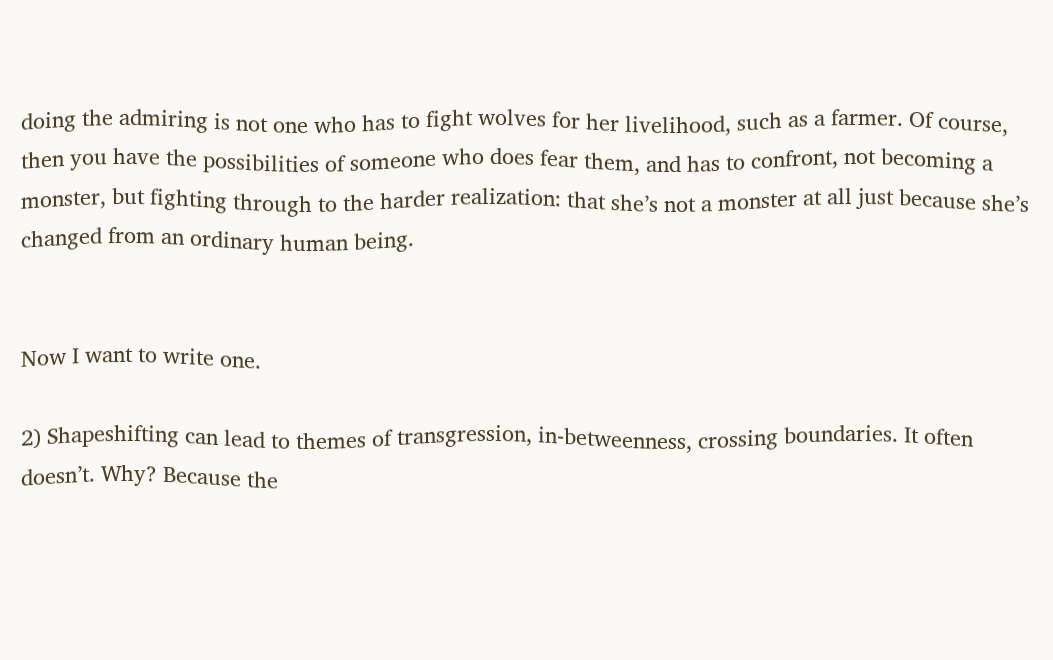doing the admiring is not one who has to fight wolves for her livelihood, such as a farmer. Of course, then you have the possibilities of someone who does fear them, and has to confront, not becoming a monster, but fighting through to the harder realization: that she’s not a monster at all just because she’s changed from an ordinary human being.


Now I want to write one.

2) Shapeshifting can lead to themes of transgression, in-betweenness, crossing boundaries. It often doesn’t. Why? Because the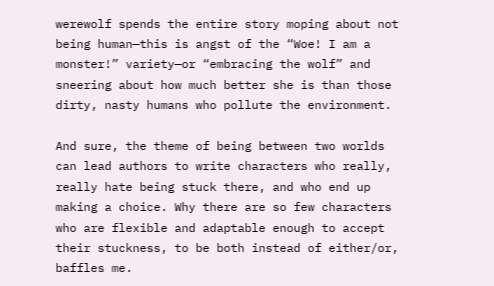werewolf spends the entire story moping about not being human—this is angst of the “Woe! I am a monster!” variety—or “embracing the wolf” and sneering about how much better she is than those dirty, nasty humans who pollute the environment.

And sure, the theme of being between two worlds can lead authors to write characters who really, really hate being stuck there, and who end up making a choice. Why there are so few characters who are flexible and adaptable enough to accept their stuckness, to be both instead of either/or, baffles me.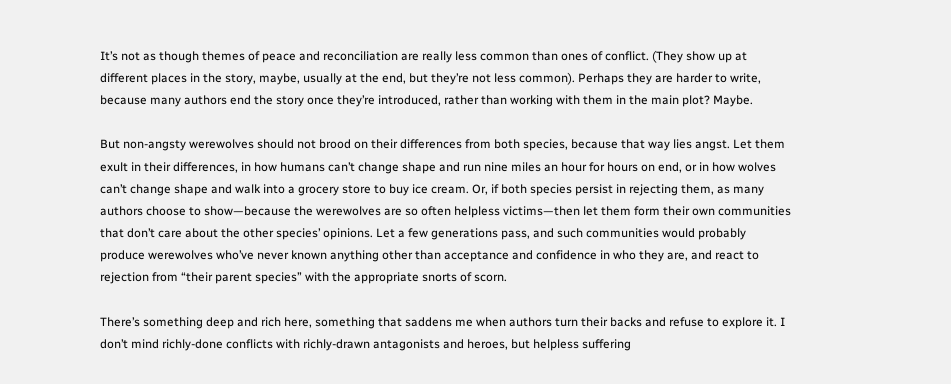It’s not as though themes of peace and reconciliation are really less common than ones of conflict. (They show up at different places in the story, maybe, usually at the end, but they’re not less common). Perhaps they are harder to write, because many authors end the story once they’re introduced, rather than working with them in the main plot? Maybe.

But non-angsty werewolves should not brood on their differences from both species, because that way lies angst. Let them exult in their differences, in how humans can’t change shape and run nine miles an hour for hours on end, or in how wolves can’t change shape and walk into a grocery store to buy ice cream. Or, if both species persist in rejecting them, as many authors choose to show—because the werewolves are so often helpless victims—then let them form their own communities that don’t care about the other species’ opinions. Let a few generations pass, and such communities would probably produce werewolves who’ve never known anything other than acceptance and confidence in who they are, and react to rejection from “their parent species” with the appropriate snorts of scorn.

There’s something deep and rich here, something that saddens me when authors turn their backs and refuse to explore it. I don’t mind richly-done conflicts with richly-drawn antagonists and heroes, but helpless suffering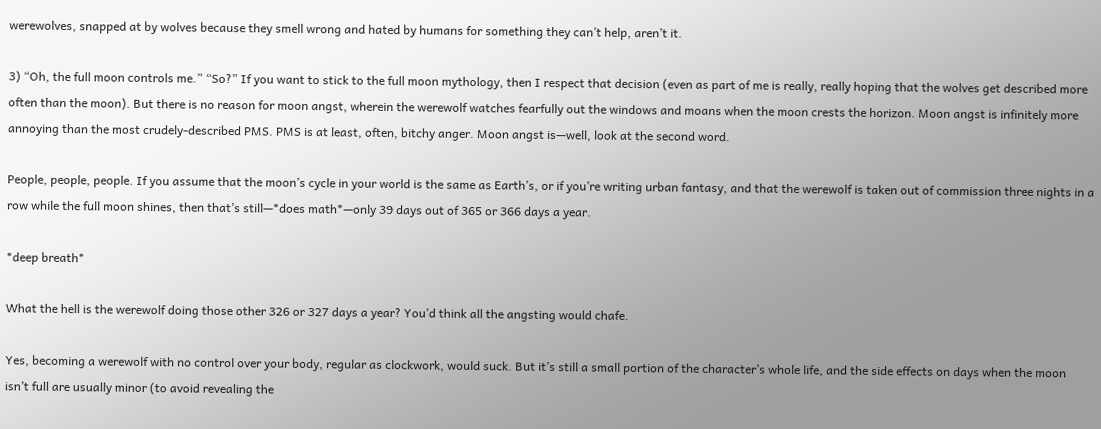werewolves, snapped at by wolves because they smell wrong and hated by humans for something they can’t help, aren’t it.

3) “Oh, the full moon controls me.” “So?” If you want to stick to the full moon mythology, then I respect that decision (even as part of me is really, really hoping that the wolves get described more often than the moon). But there is no reason for moon angst, wherein the werewolf watches fearfully out the windows and moans when the moon crests the horizon. Moon angst is infinitely more annoying than the most crudely-described PMS. PMS is at least, often, bitchy anger. Moon angst is—well, look at the second word.

People, people, people. If you assume that the moon’s cycle in your world is the same as Earth’s, or if you’re writing urban fantasy, and that the werewolf is taken out of commission three nights in a row while the full moon shines, then that’s still—*does math*—only 39 days out of 365 or 366 days a year.

*deep breath*

What the hell is the werewolf doing those other 326 or 327 days a year? You’d think all the angsting would chafe.

Yes, becoming a werewolf with no control over your body, regular as clockwork, would suck. But it’s still a small portion of the character’s whole life, and the side effects on days when the moon isn’t full are usually minor (to avoid revealing the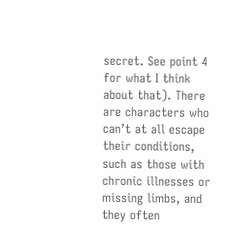secret. See point 4 for what I think about that). There are characters who can’t at all escape their conditions, such as those with chronic illnesses or missing limbs, and they often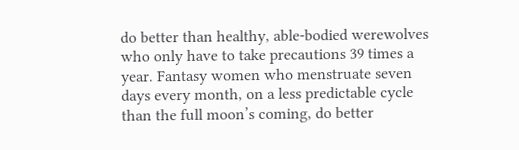do better than healthy, able-bodied werewolves who only have to take precautions 39 times a year. Fantasy women who menstruate seven days every month, on a less predictable cycle than the full moon’s coming, do better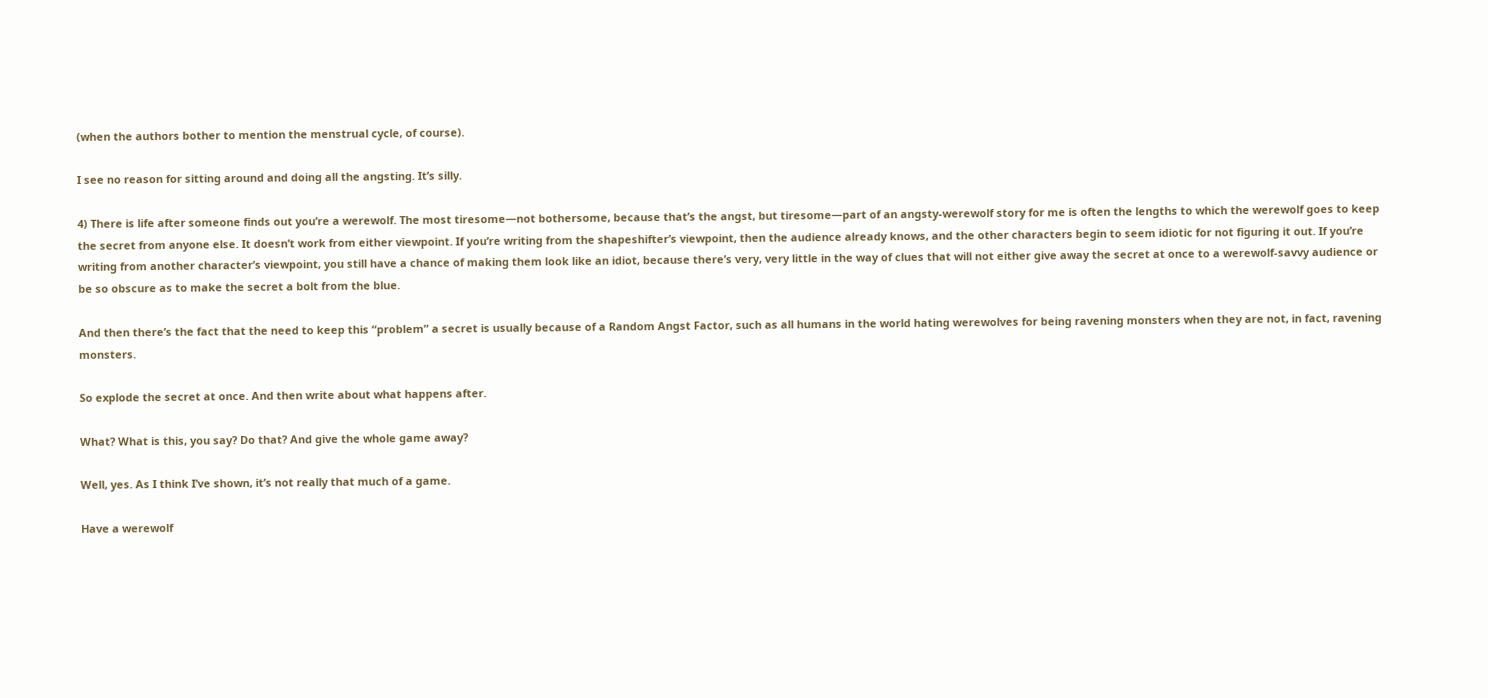(when the authors bother to mention the menstrual cycle, of course).

I see no reason for sitting around and doing all the angsting. It’s silly.

4) There is life after someone finds out you’re a werewolf. The most tiresome—not bothersome, because that’s the angst, but tiresome—part of an angsty-werewolf story for me is often the lengths to which the werewolf goes to keep the secret from anyone else. It doesn’t work from either viewpoint. If you’re writing from the shapeshifter’s viewpoint, then the audience already knows, and the other characters begin to seem idiotic for not figuring it out. If you’re writing from another character’s viewpoint, you still have a chance of making them look like an idiot, because there’s very, very little in the way of clues that will not either give away the secret at once to a werewolf-savvy audience or be so obscure as to make the secret a bolt from the blue.

And then there’s the fact that the need to keep this “problem” a secret is usually because of a Random Angst Factor, such as all humans in the world hating werewolves for being ravening monsters when they are not, in fact, ravening monsters.

So explode the secret at once. And then write about what happens after.

What? What is this, you say? Do that? And give the whole game away?

Well, yes. As I think I’ve shown, it’s not really that much of a game.

Have a werewolf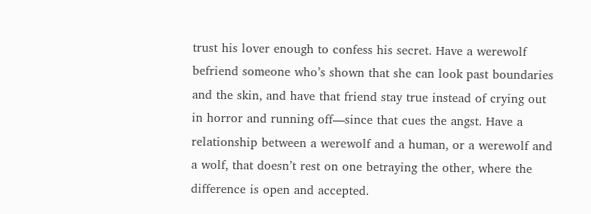trust his lover enough to confess his secret. Have a werewolf befriend someone who’s shown that she can look past boundaries and the skin, and have that friend stay true instead of crying out in horror and running off—since that cues the angst. Have a relationship between a werewolf and a human, or a werewolf and a wolf, that doesn’t rest on one betraying the other, where the difference is open and accepted.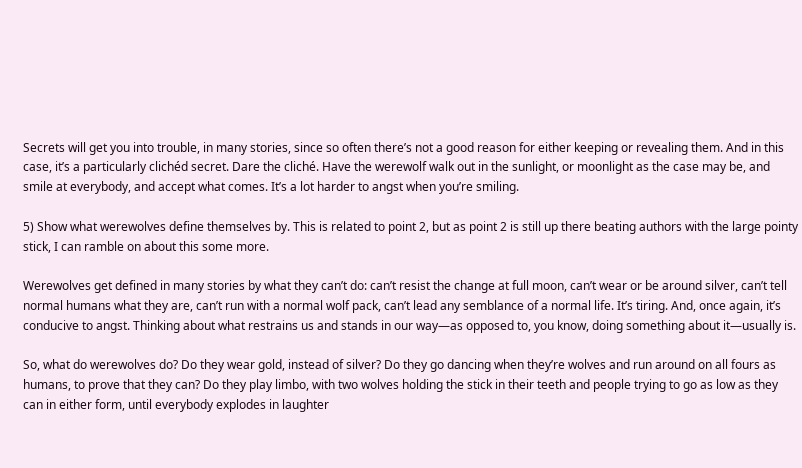Secrets will get you into trouble, in many stories, since so often there’s not a good reason for either keeping or revealing them. And in this case, it’s a particularly clichéd secret. Dare the cliché. Have the werewolf walk out in the sunlight, or moonlight as the case may be, and smile at everybody, and accept what comes. It’s a lot harder to angst when you’re smiling.

5) Show what werewolves define themselves by. This is related to point 2, but as point 2 is still up there beating authors with the large pointy stick, I can ramble on about this some more.

Werewolves get defined in many stories by what they can’t do: can’t resist the change at full moon, can’t wear or be around silver, can’t tell normal humans what they are, can’t run with a normal wolf pack, can’t lead any semblance of a normal life. It’s tiring. And, once again, it’s conducive to angst. Thinking about what restrains us and stands in our way—as opposed to, you know, doing something about it—usually is.

So, what do werewolves do? Do they wear gold, instead of silver? Do they go dancing when they’re wolves and run around on all fours as humans, to prove that they can? Do they play limbo, with two wolves holding the stick in their teeth and people trying to go as low as they can in either form, until everybody explodes in laughter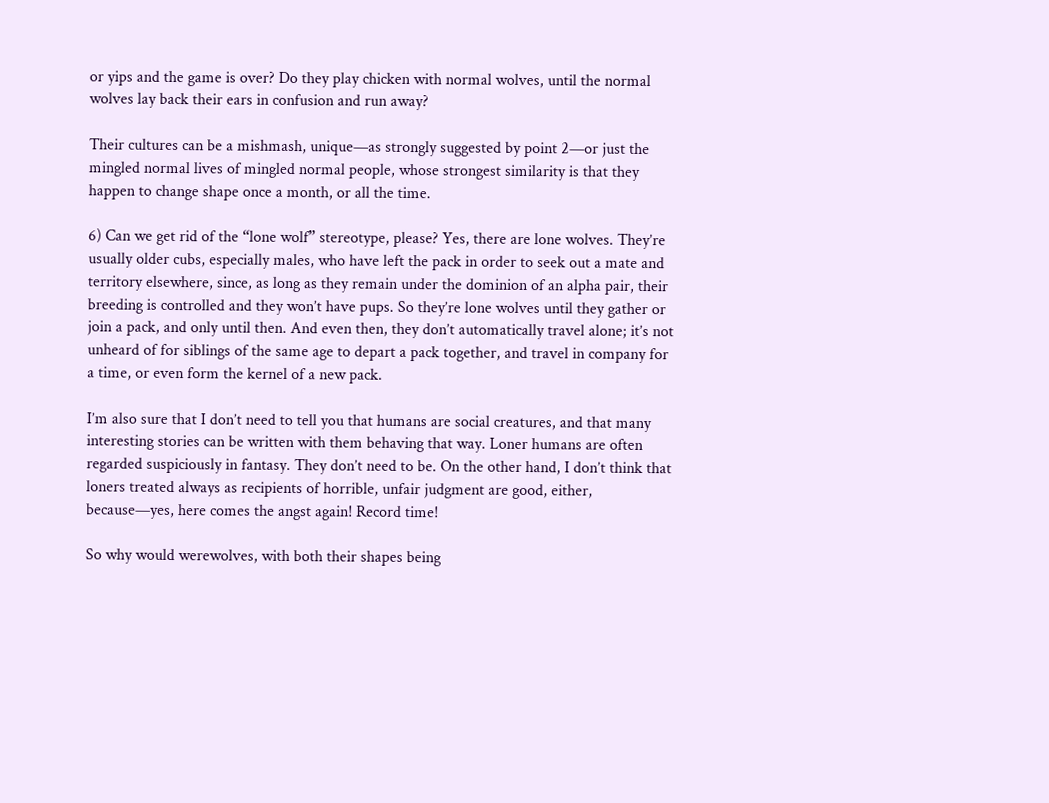or yips and the game is over? Do they play chicken with normal wolves, until the normal wolves lay back their ears in confusion and run away?

Their cultures can be a mishmash, unique—as strongly suggested by point 2—or just the mingled normal lives of mingled normal people, whose strongest similarity is that they happen to change shape once a month, or all the time.

6) Can we get rid of the “lone wolf” stereotype, please? Yes, there are lone wolves. They’re usually older cubs, especially males, who have left the pack in order to seek out a mate and territory elsewhere, since, as long as they remain under the dominion of an alpha pair, their breeding is controlled and they won’t have pups. So they’re lone wolves until they gather or join a pack, and only until then. And even then, they don’t automatically travel alone; it’s not unheard of for siblings of the same age to depart a pack together, and travel in company for a time, or even form the kernel of a new pack.

I’m also sure that I don’t need to tell you that humans are social creatures, and that many interesting stories can be written with them behaving that way. Loner humans are often regarded suspiciously in fantasy. They don’t need to be. On the other hand, I don’t think that loners treated always as recipients of horrible, unfair judgment are good, either, because—yes, here comes the angst again! Record time!

So why would werewolves, with both their shapes being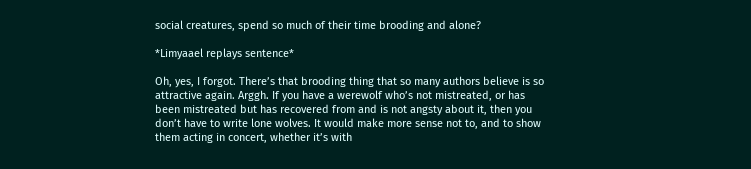social creatures, spend so much of their time brooding and alone?

*Limyaael replays sentence*

Oh, yes, I forgot. There’s that brooding thing that so many authors believe is so attractive again. Arggh. If you have a werewolf who’s not mistreated, or has been mistreated but has recovered from and is not angsty about it, then you don’t have to write lone wolves. It would make more sense not to, and to show them acting in concert, whether it’s with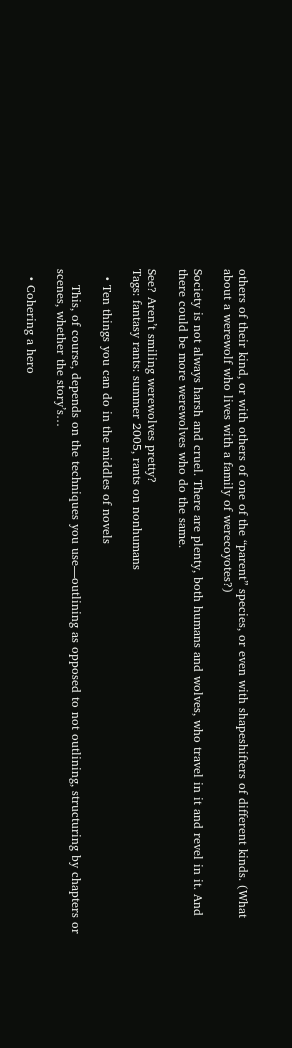others of their kind, or with others of one of the “parent” species, or even with shapeshifters of different kinds. (What about a werewolf who lives with a family of werecoyotes?)

Society is not always harsh and cruel. There are plenty, both humans and wolves, who travel in it and revel in it. And there could be more werewolves who do the same.

See? Aren’t smiling werewolves pretty?
Tags: fantasy rants: summer 2005, rants on nonhumans

  • Ten things you can do in the middles of novels

    This, of course, depends on the techniques you use—outlining as opposed to not outlining, structuring by chapters or scenes, whether the story’s…

  • Cohering a hero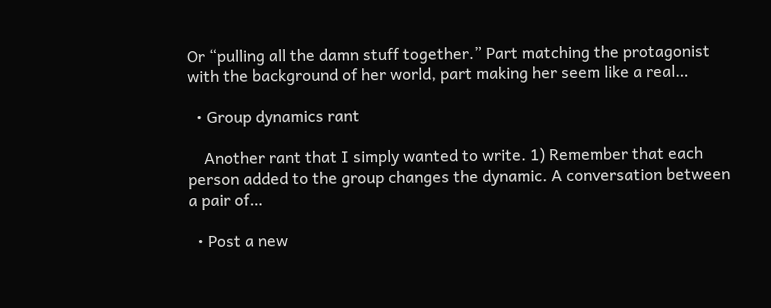Or “pulling all the damn stuff together.” Part matching the protagonist with the background of her world, part making her seem like a real…

  • Group dynamics rant

    Another rant that I simply wanted to write. 1) Remember that each person added to the group changes the dynamic. A conversation between a pair of…

  • Post a new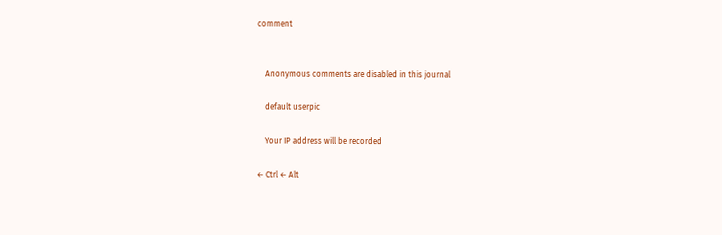comment


    Anonymous comments are disabled in this journal

    default userpic

    Your IP address will be recorded

← Ctrl ← Alt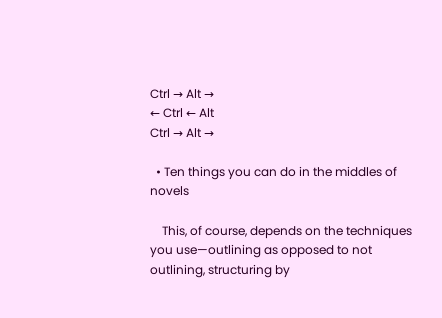Ctrl → Alt →
← Ctrl ← Alt
Ctrl → Alt →

  • Ten things you can do in the middles of novels

    This, of course, depends on the techniques you use—outlining as opposed to not outlining, structuring by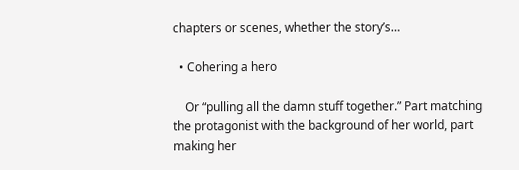chapters or scenes, whether the story’s…

  • Cohering a hero

    Or “pulling all the damn stuff together.” Part matching the protagonist with the background of her world, part making her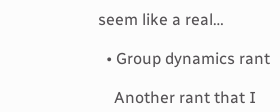seem like a real…

  • Group dynamics rant

    Another rant that I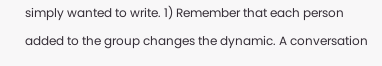simply wanted to write. 1) Remember that each person added to the group changes the dynamic. A conversation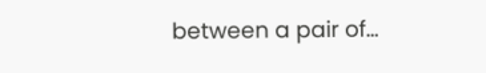between a pair of…